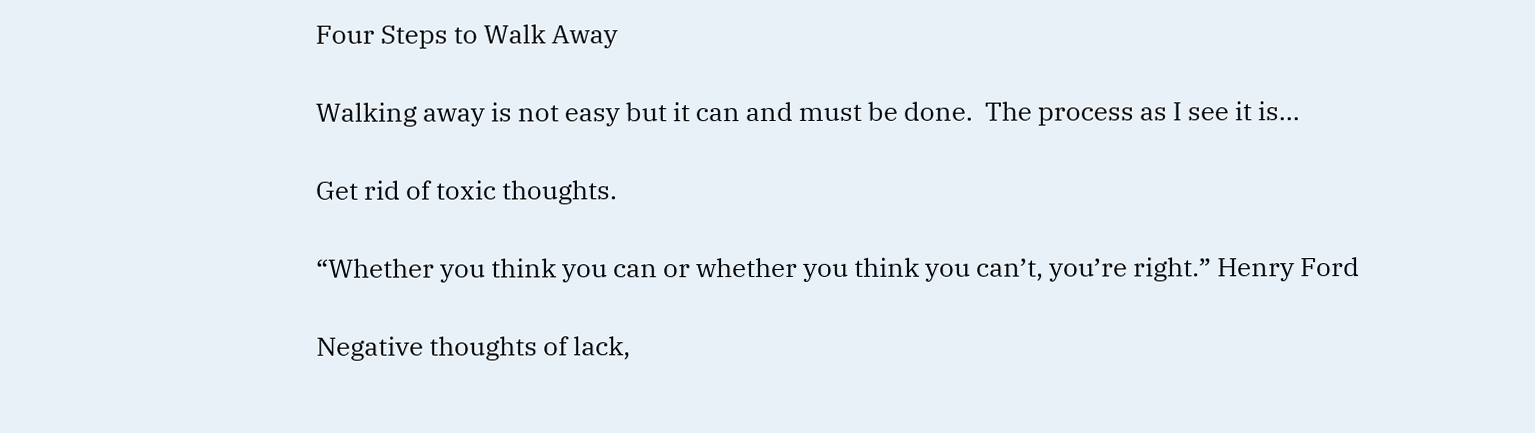Four Steps to Walk Away

Walking away is not easy but it can and must be done.  The process as I see it is…

Get rid of toxic thoughts.

“Whether you think you can or whether you think you can’t, you’re right.” Henry Ford

Negative thoughts of lack,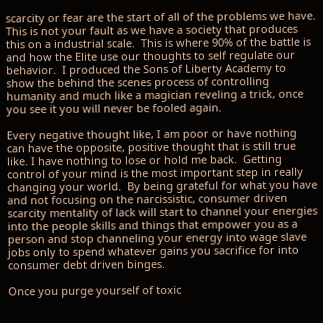scarcity or fear are the start of all of the problems we have.  This is not your fault as we have a society that produces this on a industrial scale.  This is where 90% of the battle is and how the Elite use our thoughts to self regulate our behavior.  I produced the Sons of Liberty Academy to show the behind the scenes process of controlling humanity and much like a magician reveling a trick, once you see it you will never be fooled again.

Every negative thought like, I am poor or have nothing can have the opposite, positive thought that is still true like. I have nothing to lose or hold me back.  Getting control of your mind is the most important step in really changing your world.  By being grateful for what you have and not focusing on the narcissistic, consumer driven scarcity mentality of lack will start to channel your energies into the people skills and things that empower you as a person and stop channeling your energy into wage slave jobs only to spend whatever gains you sacrifice for into consumer debt driven binges.

Once you purge yourself of toxic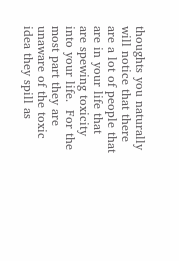thoughts you naturally will notice that there are a lot of people that are in your life that are spewing toxicity into your life.  For the most part they are unaware of the toxic idea they spill as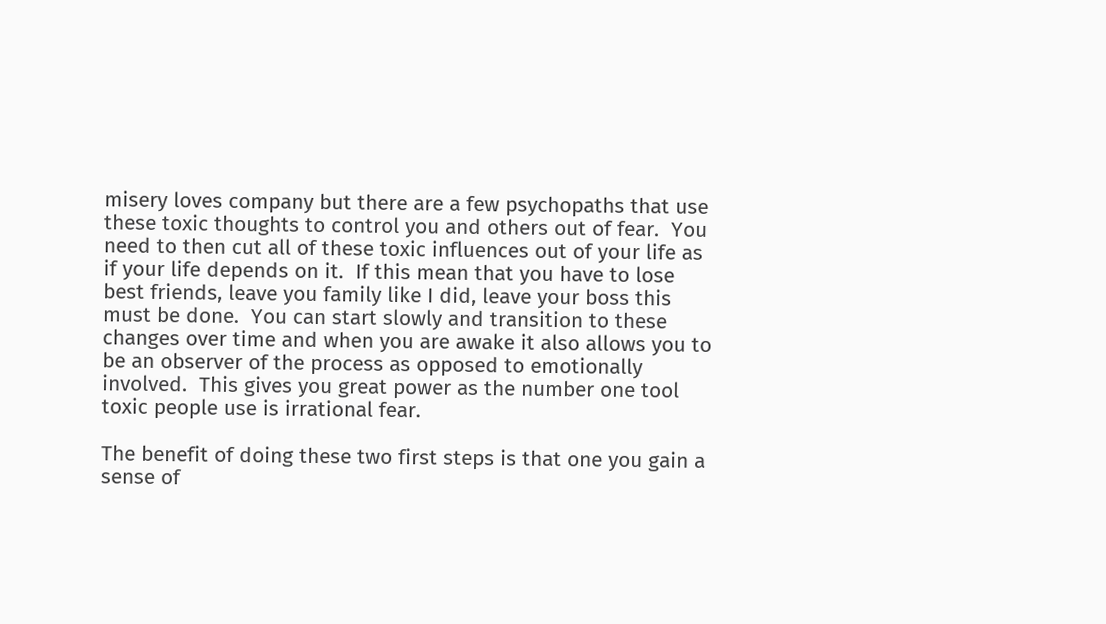misery loves company but there are a few psychopaths that use these toxic thoughts to control you and others out of fear.  You need to then cut all of these toxic influences out of your life as if your life depends on it.  If this mean that you have to lose best friends, leave you family like I did, leave your boss this must be done.  You can start slowly and transition to these changes over time and when you are awake it also allows you to be an observer of the process as opposed to emotionally involved.  This gives you great power as the number one tool toxic people use is irrational fear.

The benefit of doing these two first steps is that one you gain a sense of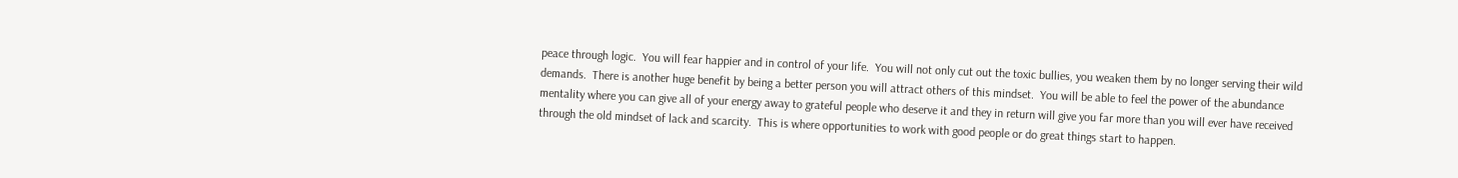peace through logic.  You will fear happier and in control of your life.  You will not only cut out the toxic bullies, you weaken them by no longer serving their wild demands.  There is another huge benefit by being a better person you will attract others of this mindset.  You will be able to feel the power of the abundance mentality where you can give all of your energy away to grateful people who deserve it and they in return will give you far more than you will ever have received through the old mindset of lack and scarcity.  This is where opportunities to work with good people or do great things start to happen.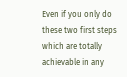Even if you only do these two first steps which are totally achievable in any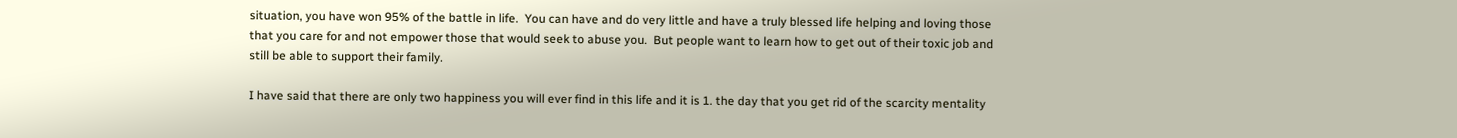situation, you have won 95% of the battle in life.  You can have and do very little and have a truly blessed life helping and loving those that you care for and not empower those that would seek to abuse you.  But people want to learn how to get out of their toxic job and still be able to support their family.

I have said that there are only two happiness you will ever find in this life and it is 1. the day that you get rid of the scarcity mentality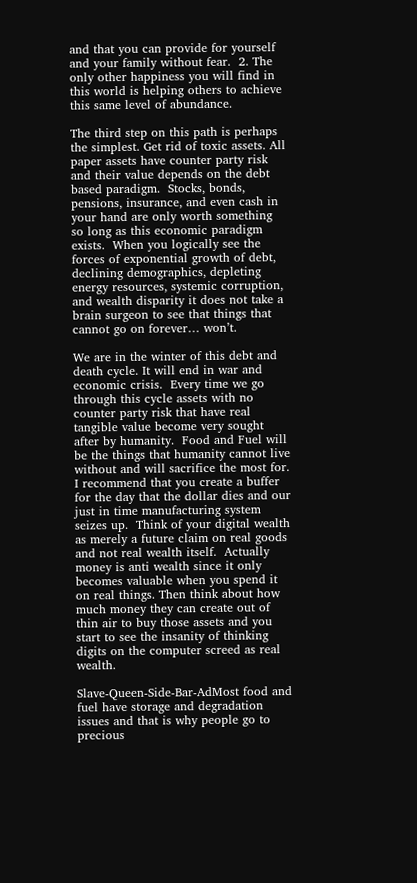and that you can provide for yourself and your family without fear.  2. The only other happiness you will find in this world is helping others to achieve this same level of abundance.

The third step on this path is perhaps the simplest. Get rid of toxic assets. All paper assets have counter party risk and their value depends on the debt based paradigm.  Stocks, bonds, pensions, insurance, and even cash in your hand are only worth something so long as this economic paradigm exists.  When you logically see the forces of exponential growth of debt, declining demographics, depleting energy resources, systemic corruption, and wealth disparity it does not take a brain surgeon to see that things that cannot go on forever… won’t.

We are in the winter of this debt and death cycle. It will end in war and economic crisis.  Every time we go through this cycle assets with no counter party risk that have real tangible value become very sought after by humanity.  Food and Fuel will be the things that humanity cannot live without and will sacrifice the most for.  I recommend that you create a buffer for the day that the dollar dies and our just in time manufacturing system seizes up.  Think of your digital wealth as merely a future claim on real goods and not real wealth itself.  Actually money is anti wealth since it only becomes valuable when you spend it on real things. Then think about how much money they can create out of thin air to buy those assets and you start to see the insanity of thinking digits on the computer screed as real wealth.

Slave-Queen-Side-Bar-AdMost food and fuel have storage and degradation issues and that is why people go to precious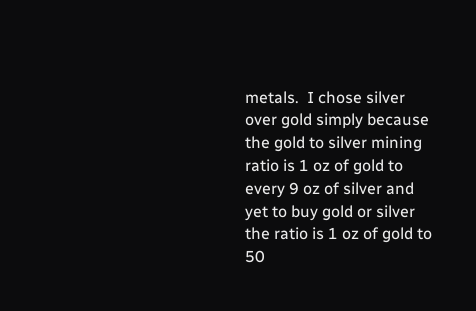metals.  I chose silver over gold simply because the gold to silver mining ratio is 1 oz of gold to every 9 oz of silver and yet to buy gold or silver the ratio is 1 oz of gold to 50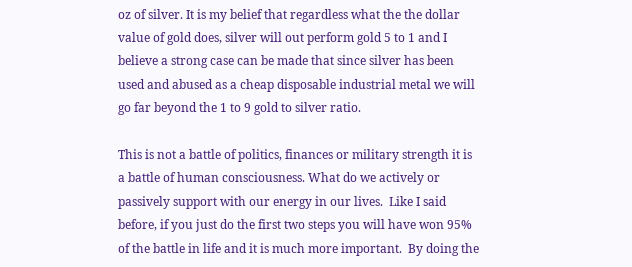oz of silver. It is my belief that regardless what the the dollar value of gold does, silver will out perform gold 5 to 1 and I believe a strong case can be made that since silver has been used and abused as a cheap disposable industrial metal we will go far beyond the 1 to 9 gold to silver ratio.

This is not a battle of politics, finances or military strength it is a battle of human consciousness. What do we actively or passively support with our energy in our lives.  Like I said before, if you just do the first two steps you will have won 95% of the battle in life and it is much more important.  By doing the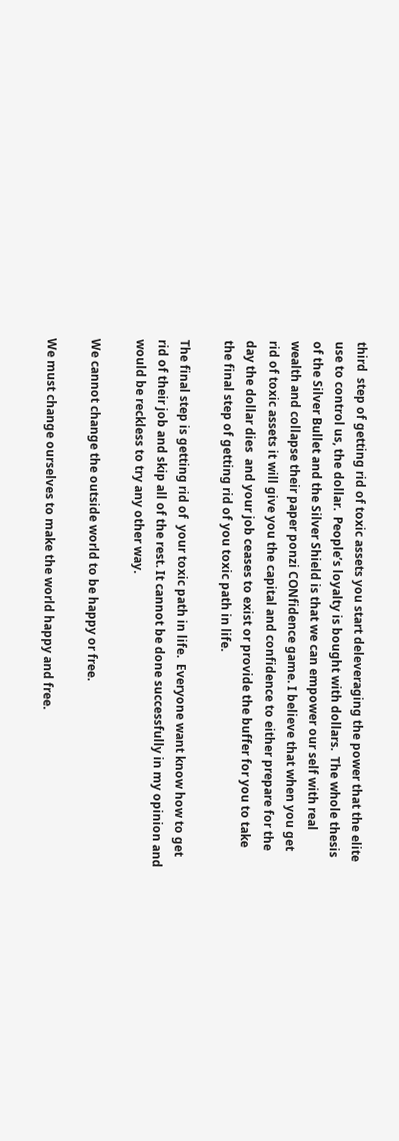third  step of getting rid of toxic assets you start deleveraging the power that the elite use to control us, the dollar.  People’s loyalty is bought with dollars.  The whole thesis of the Silver Bullet and the Silver Shield is that we can empower our self with real wealth and collapse their paper ponzi CONfidence game. I believe that when you get rid of toxic assets it will give you the capital and confidence to either prepare for the day the dollar dies  and your job ceases to exist or provide the buffer for you to take the final step of getting rid of you toxic path in life.

The final step is getting rid of  your toxic path in life.  Everyone want know how to get rid of their job and skip all of the rest. It cannot be done successfully in my opinion and would be reckless to try any other way.

We cannot change the outside world to be happy or free.

We must change ourselves to make the world happy and free.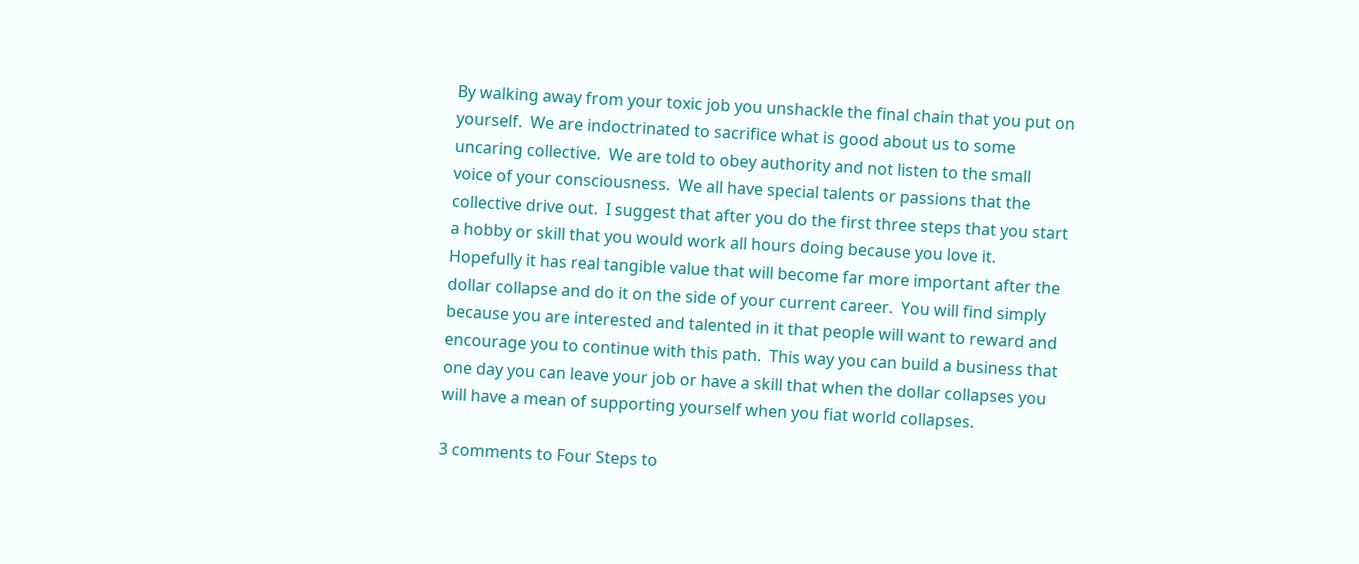By walking away from your toxic job you unshackle the final chain that you put on yourself.  We are indoctrinated to sacrifice what is good about us to some uncaring collective.  We are told to obey authority and not listen to the small voice of your consciousness.  We all have special talents or passions that the collective drive out.  I suggest that after you do the first three steps that you start a hobby or skill that you would work all hours doing because you love it. Hopefully it has real tangible value that will become far more important after the dollar collapse and do it on the side of your current career.  You will find simply because you are interested and talented in it that people will want to reward and encourage you to continue with this path.  This way you can build a business that one day you can leave your job or have a skill that when the dollar collapses you will have a mean of supporting yourself when you fiat world collapses.

3 comments to Four Steps to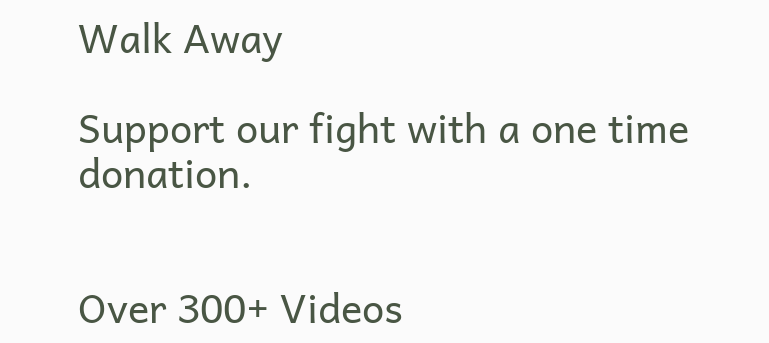Walk Away

Support our fight with a one time donation.


Over 300+ Videos